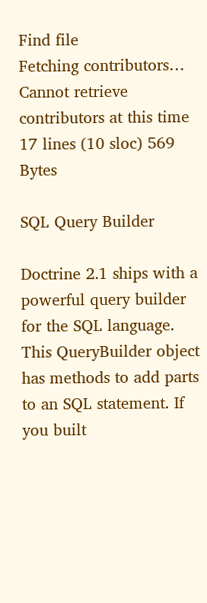Find file
Fetching contributors…
Cannot retrieve contributors at this time
17 lines (10 sloc) 569 Bytes

SQL Query Builder

Doctrine 2.1 ships with a powerful query builder for the SQL language. This QueryBuilder object has methods to add parts to an SQL statement. If you built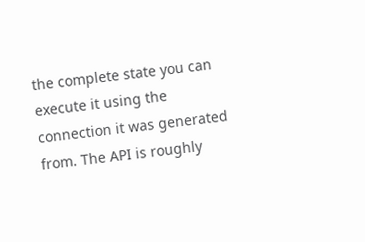the complete state you can execute it using the connection it was generated from. The API is roughly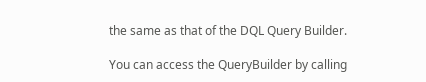the same as that of the DQL Query Builder.

You can access the QueryBuilder by calling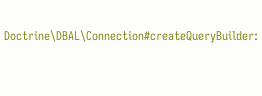Doctrine\DBAL\Connection#createQueryBuilder: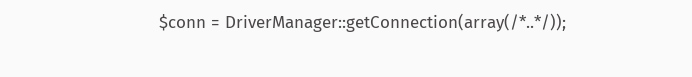$conn = DriverManager::getConnection(array(/*..*/));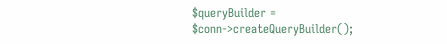$queryBuilder = $conn->createQueryBuilder();